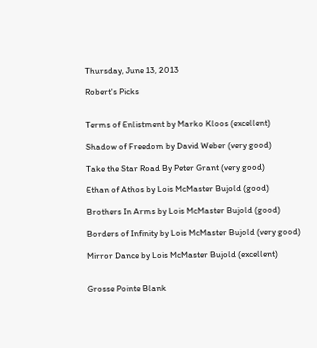Thursday, June 13, 2013

Robert's Picks


Terms of Enlistment by Marko Kloos (excellent)

Shadow of Freedom by David Weber (very good)

Take the Star Road By Peter Grant (very good)

Ethan of Athos by Lois McMaster Bujold (good)

Brothers In Arms by Lois McMaster Bujold (good)

Borders of Infinity by Lois McMaster Bujold (very good)

Mirror Dance by Lois McMaster Bujold (excellent)


Grosse Pointe Blank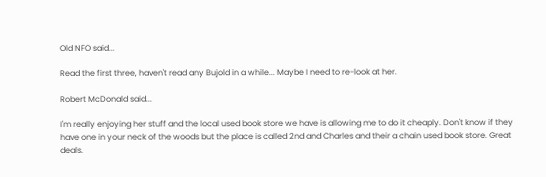Old NFO said...

Read the first three, haven't read any Bujold in a while... Maybe I need to re-look at her.

Robert McDonald said...

I'm really enjoying her stuff and the local used book store we have is allowing me to do it cheaply. Don't know if they have one in your neck of the woods but the place is called 2nd and Charles and their a chain used book store. Great deals.